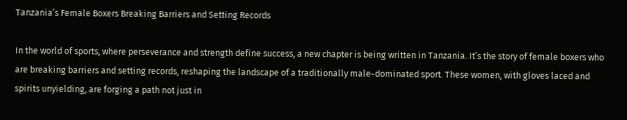Tanzania’s Female Boxers Breaking Barriers and Setting Records

In the world of sports, where perseverance and strength define success, a new chapter is being written in Tanzania. It’s the story of female boxers who are breaking barriers and setting records, reshaping the landscape of a traditionally male-dominated sport. These women, with gloves laced and spirits unyielding, are forging a path not just in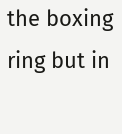the boxing ring but in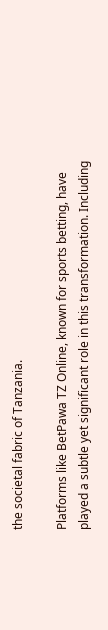the societal fabric of Tanzania.

Platforms like BetPawa TZ Online, known for sports betting, have played a subtle yet significant role in this transformation. Including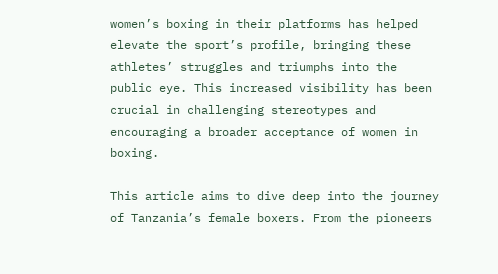women’s boxing in their platforms has helped elevate the sport’s profile, bringing these athletes’ struggles and triumphs into the public eye. This increased visibility has been crucial in challenging stereotypes and encouraging a broader acceptance of women in boxing.

This article aims to dive deep into the journey of Tanzania’s female boxers. From the pioneers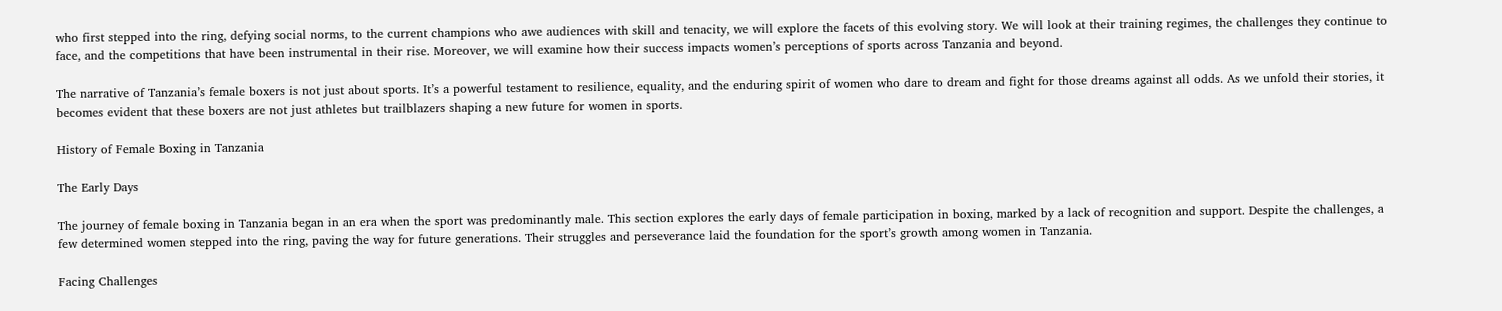who first stepped into the ring, defying social norms, to the current champions who awe audiences with skill and tenacity, we will explore the facets of this evolving story. We will look at their training regimes, the challenges they continue to face, and the competitions that have been instrumental in their rise. Moreover, we will examine how their success impacts women’s perceptions of sports across Tanzania and beyond.

The narrative of Tanzania’s female boxers is not just about sports. It’s a powerful testament to resilience, equality, and the enduring spirit of women who dare to dream and fight for those dreams against all odds. As we unfold their stories, it becomes evident that these boxers are not just athletes but trailblazers shaping a new future for women in sports.

History of Female Boxing in Tanzania

The Early Days

The journey of female boxing in Tanzania began in an era when the sport was predominantly male. This section explores the early days of female participation in boxing, marked by a lack of recognition and support. Despite the challenges, a few determined women stepped into the ring, paving the way for future generations. Their struggles and perseverance laid the foundation for the sport’s growth among women in Tanzania.

Facing Challenges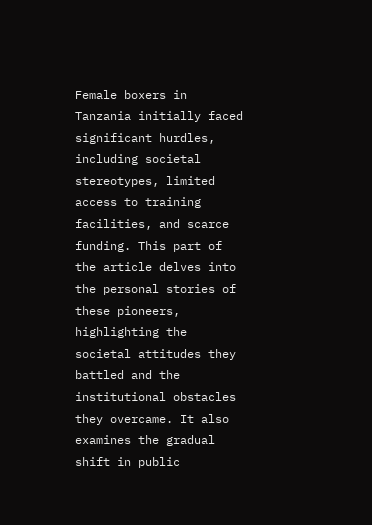Female boxers in Tanzania initially faced significant hurdles, including societal stereotypes, limited access to training facilities, and scarce funding. This part of the article delves into the personal stories of these pioneers, highlighting the societal attitudes they battled and the institutional obstacles they overcame. It also examines the gradual shift in public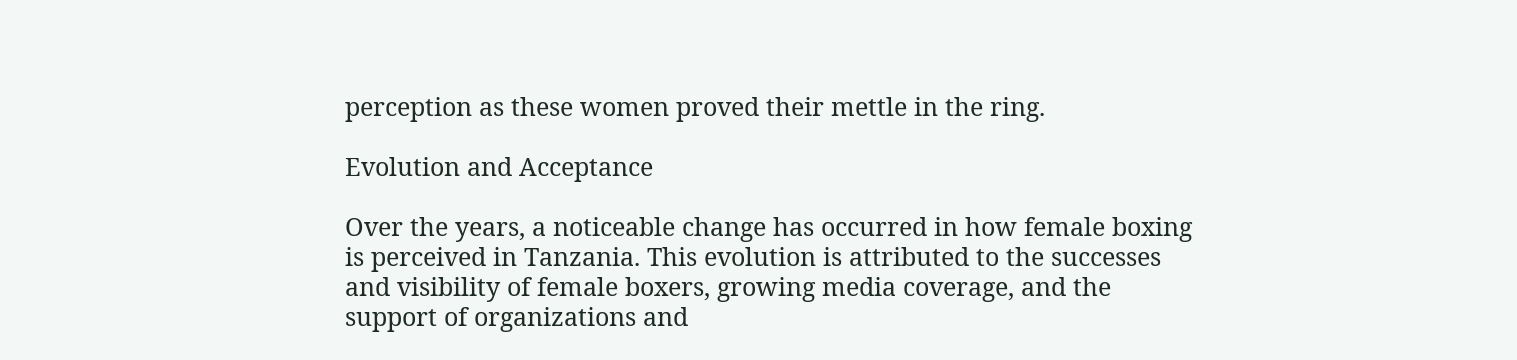perception as these women proved their mettle in the ring.

Evolution and Acceptance

Over the years, a noticeable change has occurred in how female boxing is perceived in Tanzania. This evolution is attributed to the successes and visibility of female boxers, growing media coverage, and the support of organizations and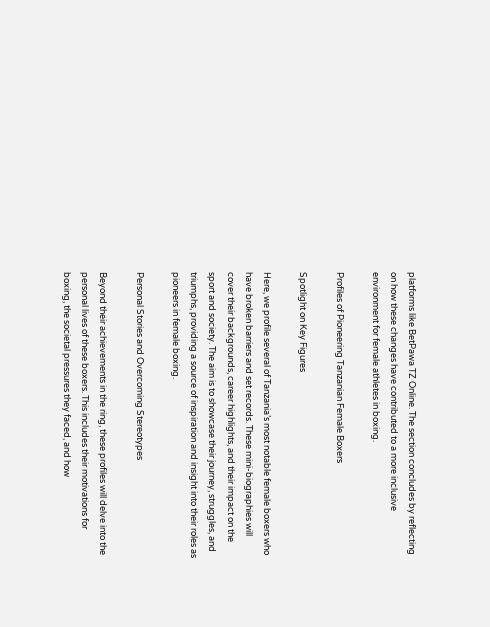platforms like BetPawa TZ Online. The section concludes by reflecting on how these changes have contributed to a more inclusive environment for female athletes in boxing.

Profiles of Pioneering Tanzanian Female Boxers

Spotlight on Key Figures

Here, we profile several of Tanzania’s most notable female boxers who have broken barriers and set records. These mini-biographies will cover their backgrounds, career highlights, and their impact on the sport and society. The aim is to showcase their journey, struggles, and triumphs, providing a source of inspiration and insight into their roles as pioneers in female boxing.

Personal Stories and Overcoming Stereotypes

Beyond their achievements in the ring, these profiles will delve into the personal lives of these boxers. This includes their motivations for boxing, the societal pressures they faced, and how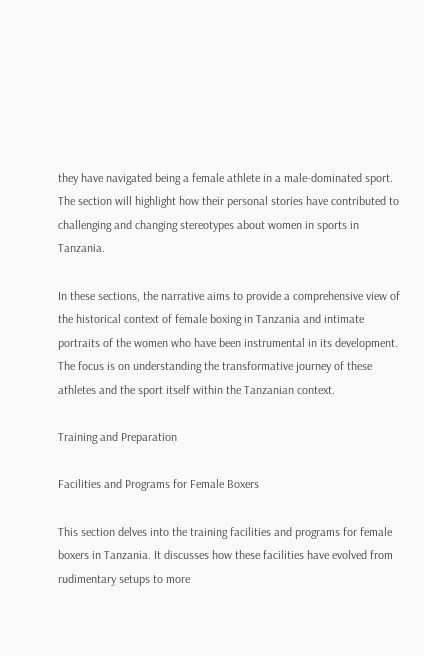they have navigated being a female athlete in a male-dominated sport. The section will highlight how their personal stories have contributed to challenging and changing stereotypes about women in sports in Tanzania.

In these sections, the narrative aims to provide a comprehensive view of the historical context of female boxing in Tanzania and intimate portraits of the women who have been instrumental in its development. The focus is on understanding the transformative journey of these athletes and the sport itself within the Tanzanian context.

Training and Preparation

Facilities and Programs for Female Boxers

This section delves into the training facilities and programs for female boxers in Tanzania. It discusses how these facilities have evolved from rudimentary setups to more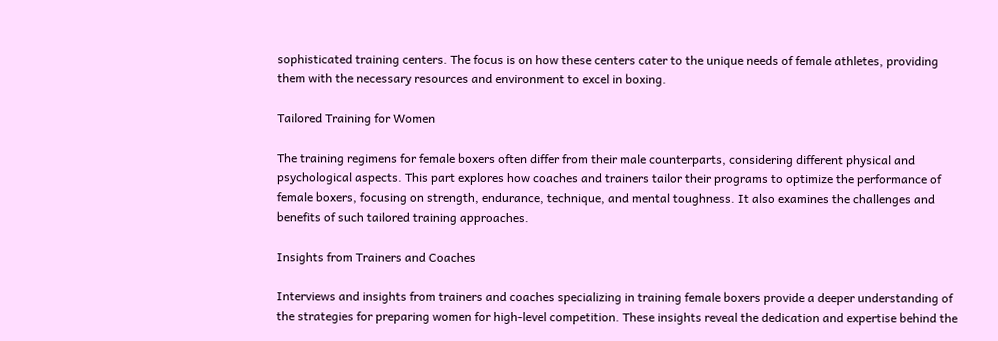sophisticated training centers. The focus is on how these centers cater to the unique needs of female athletes, providing them with the necessary resources and environment to excel in boxing.

Tailored Training for Women

The training regimens for female boxers often differ from their male counterparts, considering different physical and psychological aspects. This part explores how coaches and trainers tailor their programs to optimize the performance of female boxers, focusing on strength, endurance, technique, and mental toughness. It also examines the challenges and benefits of such tailored training approaches.

Insights from Trainers and Coaches

Interviews and insights from trainers and coaches specializing in training female boxers provide a deeper understanding of the strategies for preparing women for high-level competition. These insights reveal the dedication and expertise behind the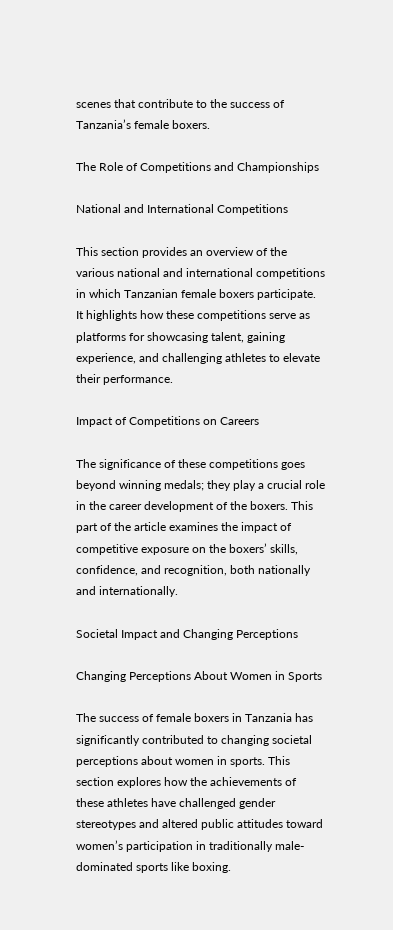scenes that contribute to the success of Tanzania’s female boxers.

The Role of Competitions and Championships

National and International Competitions

This section provides an overview of the various national and international competitions in which Tanzanian female boxers participate. It highlights how these competitions serve as platforms for showcasing talent, gaining experience, and challenging athletes to elevate their performance.

Impact of Competitions on Careers

The significance of these competitions goes beyond winning medals; they play a crucial role in the career development of the boxers. This part of the article examines the impact of competitive exposure on the boxers’ skills, confidence, and recognition, both nationally and internationally.

Societal Impact and Changing Perceptions

Changing Perceptions About Women in Sports

The success of female boxers in Tanzania has significantly contributed to changing societal perceptions about women in sports. This section explores how the achievements of these athletes have challenged gender stereotypes and altered public attitudes toward women’s participation in traditionally male-dominated sports like boxing.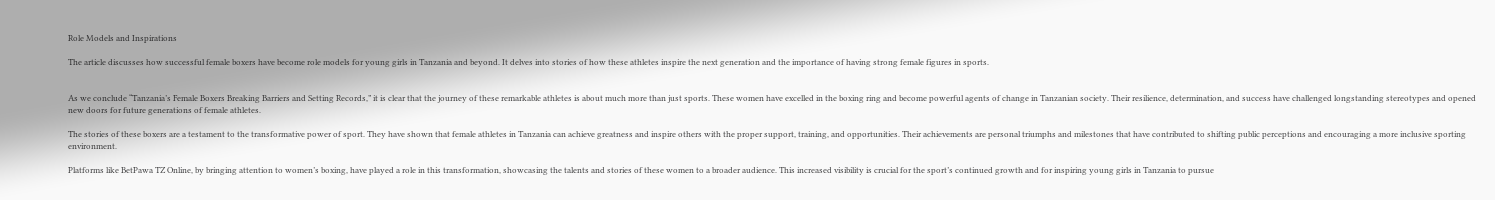Role Models and Inspirations

The article discusses how successful female boxers have become role models for young girls in Tanzania and beyond. It delves into stories of how these athletes inspire the next generation and the importance of having strong female figures in sports.


As we conclude “Tanzania’s Female Boxers Breaking Barriers and Setting Records,” it is clear that the journey of these remarkable athletes is about much more than just sports. These women have excelled in the boxing ring and become powerful agents of change in Tanzanian society. Their resilience, determination, and success have challenged longstanding stereotypes and opened new doors for future generations of female athletes.

The stories of these boxers are a testament to the transformative power of sport. They have shown that female athletes in Tanzania can achieve greatness and inspire others with the proper support, training, and opportunities. Their achievements are personal triumphs and milestones that have contributed to shifting public perceptions and encouraging a more inclusive sporting environment.

Platforms like BetPawa TZ Online, by bringing attention to women’s boxing, have played a role in this transformation, showcasing the talents and stories of these women to a broader audience. This increased visibility is crucial for the sport’s continued growth and for inspiring young girls in Tanzania to pursue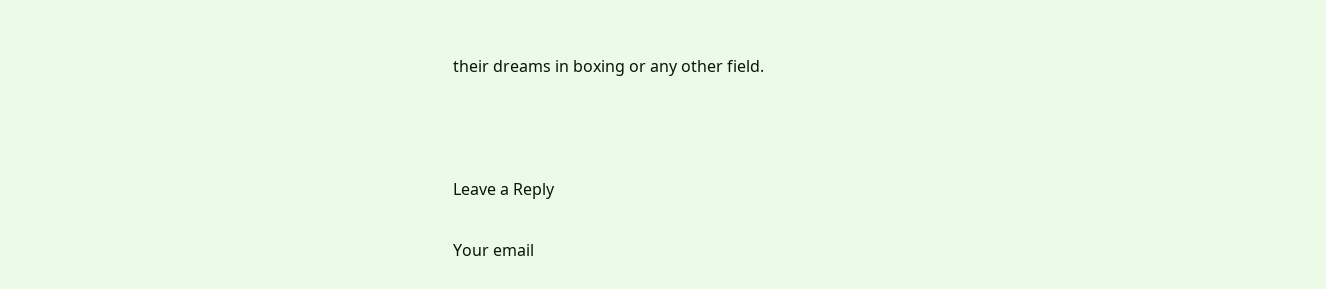their dreams in boxing or any other field.



Leave a Reply

Your email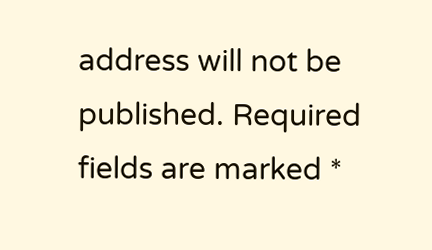address will not be published. Required fields are marked *